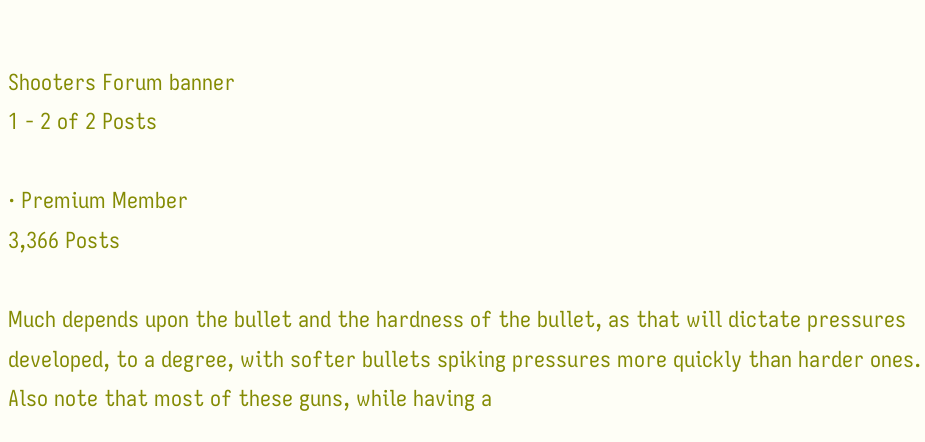Shooters Forum banner
1 - 2 of 2 Posts

· Premium Member
3,366 Posts

Much depends upon the bullet and the hardness of the bullet, as that will dictate pressures developed, to a degree, with softer bullets spiking pressures more quickly than harder ones.  Also note that most of these guns, while having a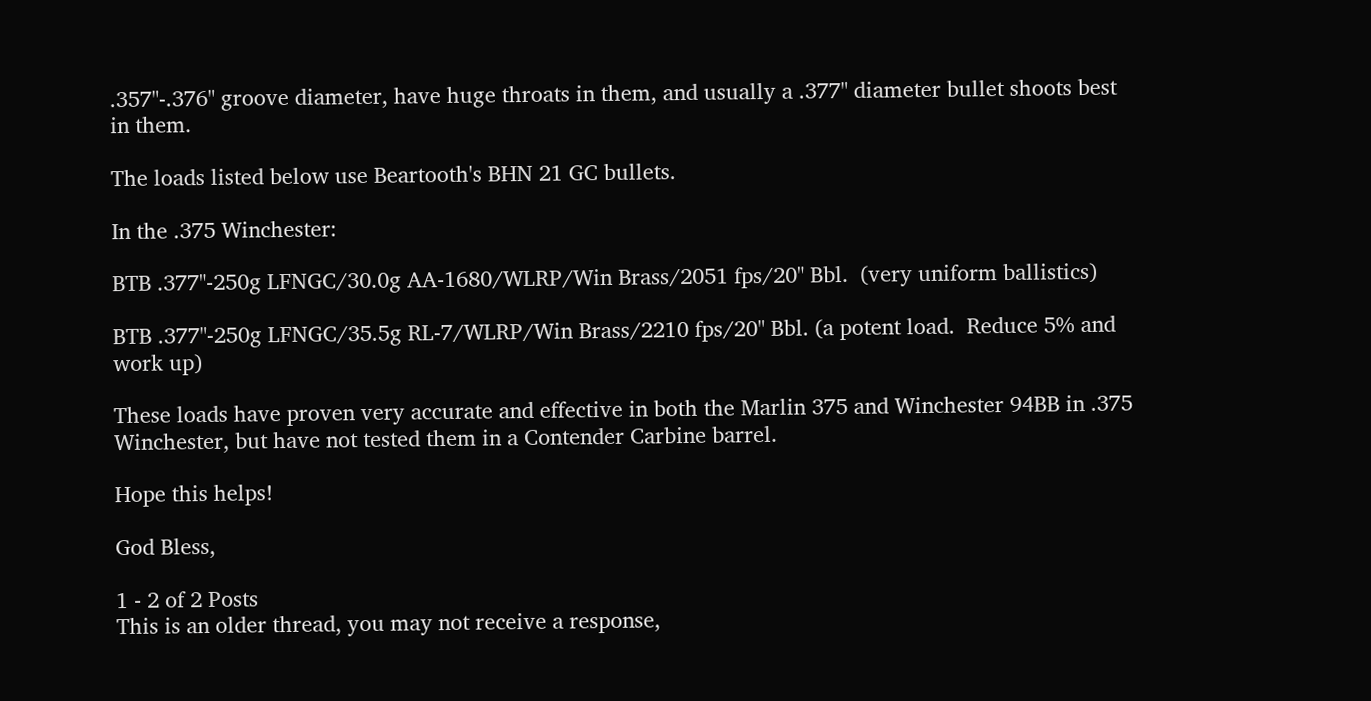.357"-.376" groove diameter, have huge throats in them, and usually a .377" diameter bullet shoots best in them.

The loads listed below use Beartooth's BHN 21 GC bullets.

In the .375 Winchester:

BTB .377"-250g LFNGC/30.0g AA-1680/WLRP/Win Brass/2051 fps/20" Bbl.  (very uniform ballistics)

BTB .377"-250g LFNGC/35.5g RL-7/WLRP/Win Brass/2210 fps/20" Bbl. (a potent load.  Reduce 5% and work up)

These loads have proven very accurate and effective in both the Marlin 375 and Winchester 94BB in .375 Winchester, but have not tested them in a Contender Carbine barrel.

Hope this helps!

God Bless,

1 - 2 of 2 Posts
This is an older thread, you may not receive a response,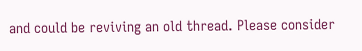and could be reviving an old thread. Please consider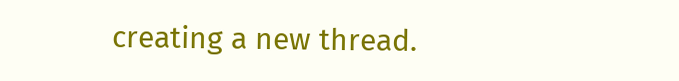creating a new thread.